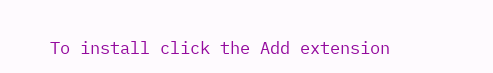To install click the Add extension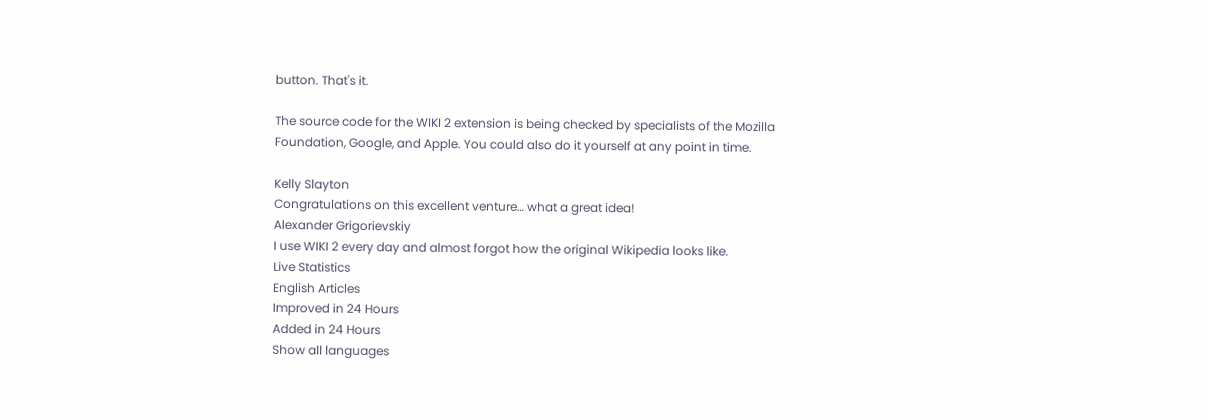button. That's it.

The source code for the WIKI 2 extension is being checked by specialists of the Mozilla Foundation, Google, and Apple. You could also do it yourself at any point in time.

Kelly Slayton
Congratulations on this excellent venture… what a great idea!
Alexander Grigorievskiy
I use WIKI 2 every day and almost forgot how the original Wikipedia looks like.
Live Statistics
English Articles
Improved in 24 Hours
Added in 24 Hours
Show all languages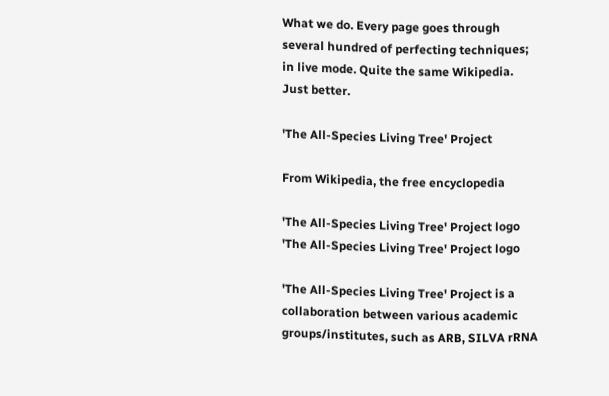What we do. Every page goes through several hundred of perfecting techniques; in live mode. Quite the same Wikipedia. Just better.

'The All-Species Living Tree' Project

From Wikipedia, the free encyclopedia

'The All-Species Living Tree' Project logo
'The All-Species Living Tree' Project logo

'The All-Species Living Tree' Project is a collaboration between various academic groups/institutes, such as ARB, SILVA rRNA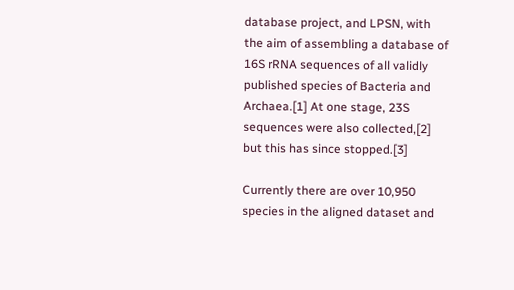database project, and LPSN, with the aim of assembling a database of 16S rRNA sequences of all validly published species of Bacteria and Archaea.[1] At one stage, 23S sequences were also collected,[2] but this has since stopped.[3]

Currently there are over 10,950 species in the aligned dataset and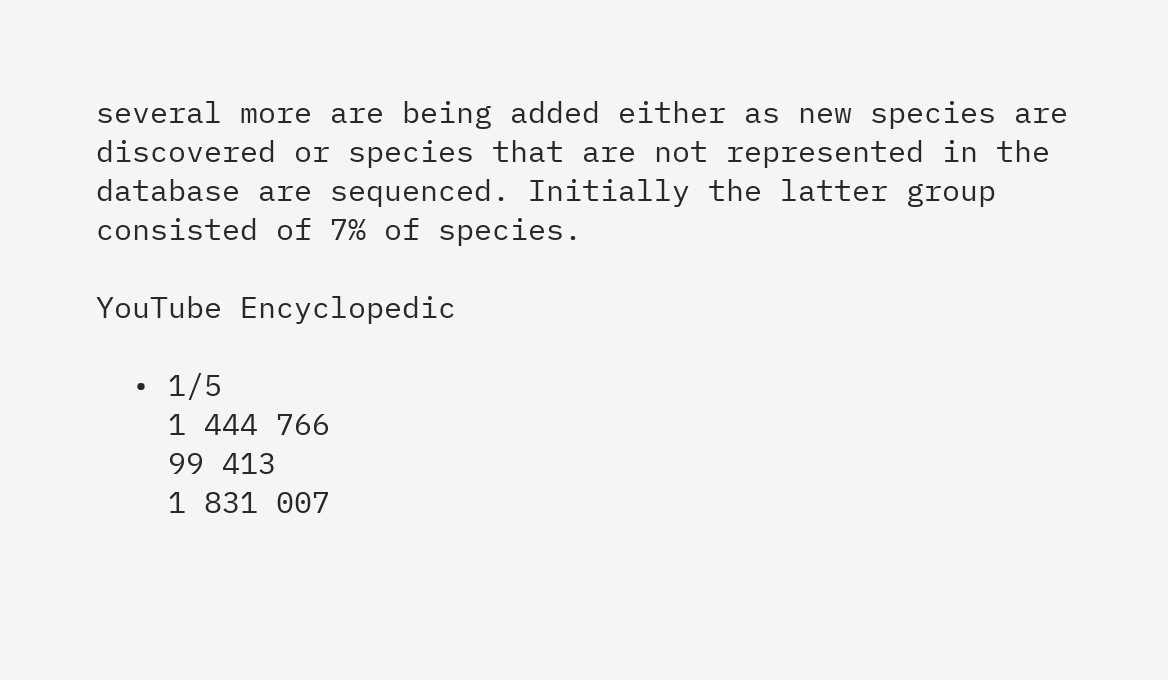several more are being added either as new species are discovered or species that are not represented in the database are sequenced. Initially the latter group consisted of 7% of species.

YouTube Encyclopedic

  • 1/5
    1 444 766
    99 413
    1 831 007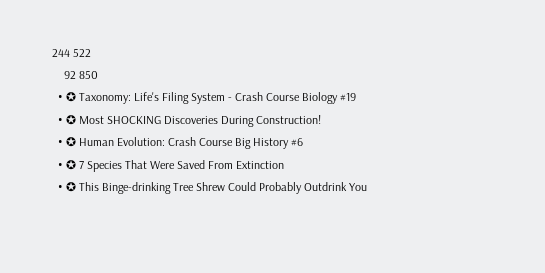244 522
    92 850
  • ✪ Taxonomy: Life's Filing System - Crash Course Biology #19
  • ✪ Most SHOCKING Discoveries During Construction!
  • ✪ Human Evolution: Crash Course Big History #6
  • ✪ 7 Species That Were Saved From Extinction
  • ✪ This Binge-drinking Tree Shrew Could Probably Outdrink You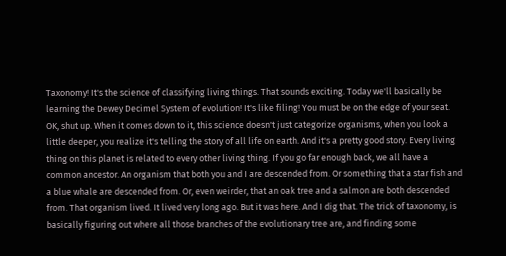Taxonomy! It's the science of classifying living things. That sounds exciting. Today we'll basically be learning the Dewey Decimel System of evolution! It's like filing! You must be on the edge of your seat. OK, shut up. When it comes down to it, this science doesn't just categorize organisms, when you look a little deeper, you realize it's telling the story of all life on earth. And it's a pretty good story. Every living thing on this planet is related to every other living thing. If you go far enough back, we all have a common ancestor. An organism that both you and I are descended from. Or something that a star fish and a blue whale are descended from. Or, even weirder, that an oak tree and a salmon are both descended from. That organism lived. It lived very long ago. But it was here. And I dig that. The trick of taxonomy, is basically figuring out where all those branches of the evolutionary tree are, and finding some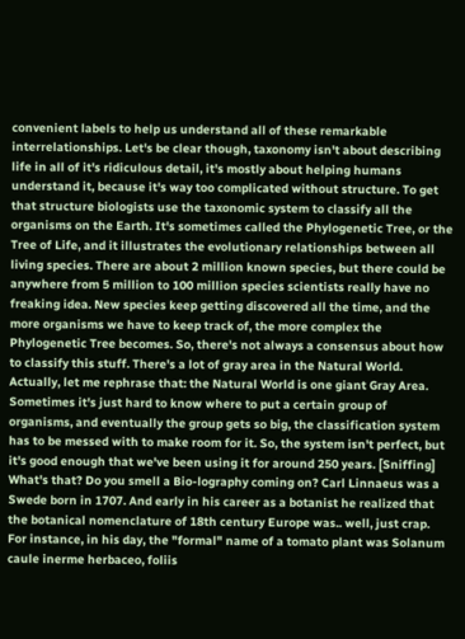convenient labels to help us understand all of these remarkable interrelationships. Let's be clear though, taxonomy isn't about describing life in all of it's ridiculous detail, it's mostly about helping humans understand it, because it's way too complicated without structure. To get that structure biologists use the taxonomic system to classify all the organisms on the Earth. It's sometimes called the Phylogenetic Tree, or the Tree of Life, and it illustrates the evolutionary relationships between all living species. There are about 2 million known species, but there could be anywhere from 5 million to 100 million species scientists really have no freaking idea. New species keep getting discovered all the time, and the more organisms we have to keep track of, the more complex the Phylogenetic Tree becomes. So, there's not always a consensus about how to classify this stuff. There's a lot of gray area in the Natural World. Actually, let me rephrase that: the Natural World is one giant Gray Area. Sometimes it's just hard to know where to put a certain group of organisms, and eventually the group gets so big, the classification system has to be messed with to make room for it. So, the system isn't perfect, but it's good enough that we've been using it for around 250 years. [Sniffing] What's that? Do you smell a Bio-lography coming on? Carl Linnaeus was a Swede born in 1707. And early in his career as a botanist he realized that the botanical nomenclature of 18th century Europe was.. well, just crap. For instance, in his day, the "formal" name of a tomato plant was Solanum caule inerme herbaceo, foliis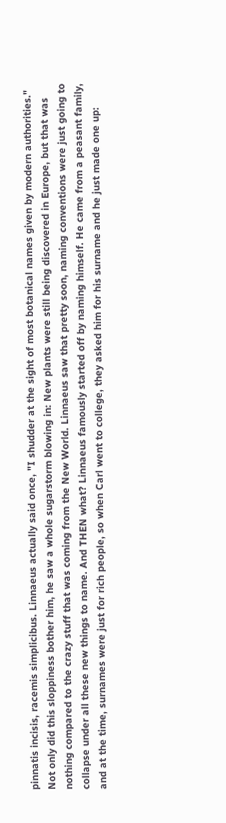pinnatis incisis, racemis simplicibus. Linnaeus actually said once, "I shudder at the sight of most botanical names given by modern authorities." Not only did this sloppiness bother him, he saw a whole sugarstorm blowing in: New plants were still being discovered in Europe, but that was nothing compared to the crazy stuff that was coming from the New World. Linnaeus saw that pretty soon, naming conventions were just going to collapse under all these new things to name. And THEN what? Linnaeus famously started off by naming himself. He came from a peasant family, and at the time, surnames were just for rich people, so when Carl went to college, they asked him for his surname and he just made one up: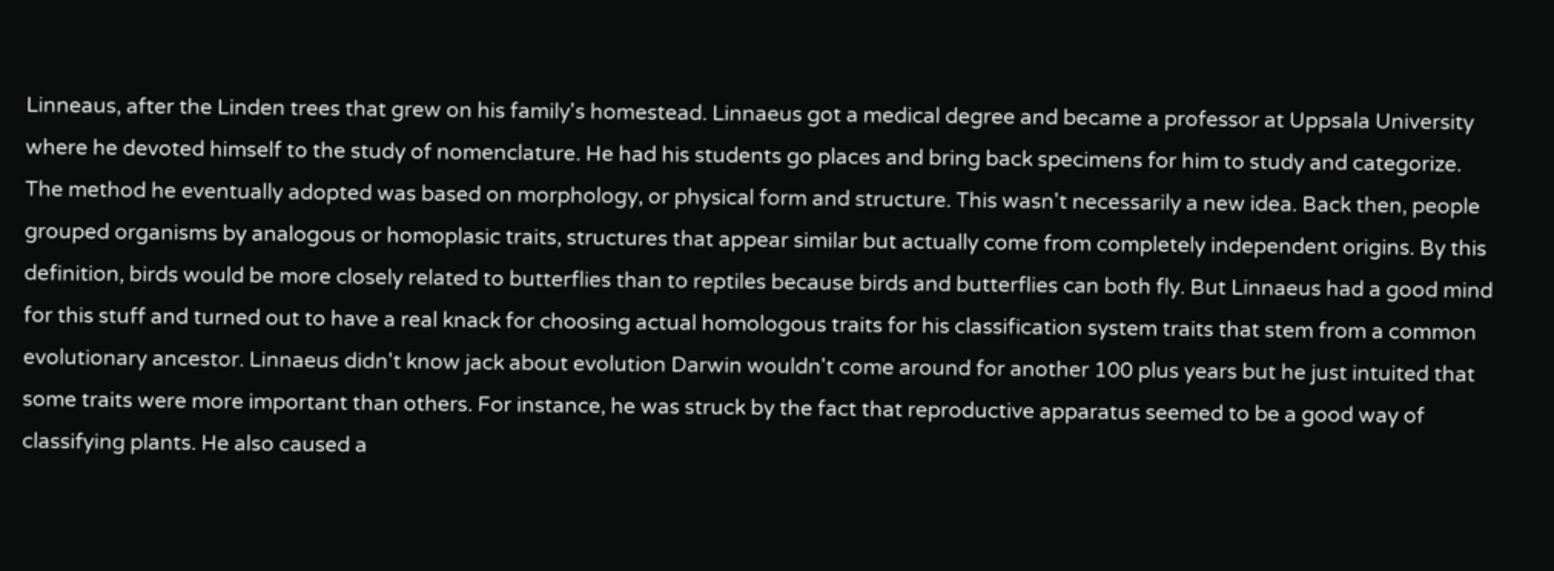Linneaus, after the Linden trees that grew on his family's homestead. Linnaeus got a medical degree and became a professor at Uppsala University where he devoted himself to the study of nomenclature. He had his students go places and bring back specimens for him to study and categorize. The method he eventually adopted was based on morphology, or physical form and structure. This wasn't necessarily a new idea. Back then, people grouped organisms by analogous or homoplasic traits, structures that appear similar but actually come from completely independent origins. By this definition, birds would be more closely related to butterflies than to reptiles because birds and butterflies can both fly. But Linnaeus had a good mind for this stuff and turned out to have a real knack for choosing actual homologous traits for his classification system traits that stem from a common evolutionary ancestor. Linnaeus didn't know jack about evolution Darwin wouldn't come around for another 100 plus years but he just intuited that some traits were more important than others. For instance, he was struck by the fact that reproductive apparatus seemed to be a good way of classifying plants. He also caused a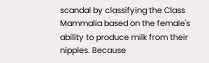scandal by classifying the Class Mammalia based on the female's ability to produce milk from their nipples. Because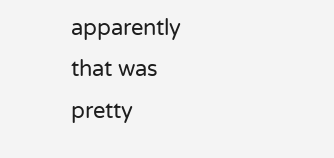apparently that was pretty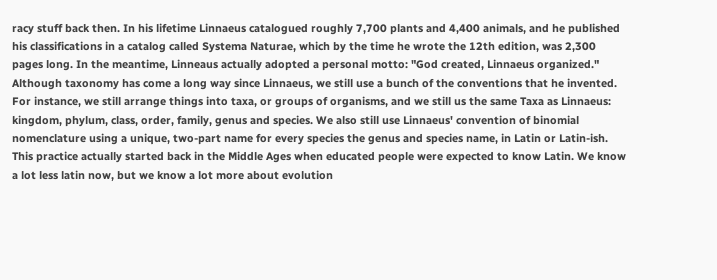racy stuff back then. In his lifetime Linnaeus catalogued roughly 7,700 plants and 4,400 animals, and he published his classifications in a catalog called Systema Naturae, which by the time he wrote the 12th edition, was 2,300 pages long. In the meantime, Linneaus actually adopted a personal motto: "God created, Linnaeus organized." Although taxonomy has come a long way since Linnaeus, we still use a bunch of the conventions that he invented. For instance, we still arrange things into taxa, or groups of organisms, and we still us the same Taxa as Linnaeus: kingdom, phylum, class, order, family, genus and species. We also still use Linnaeus' convention of binomial nomenclature using a unique, two-part name for every species the genus and species name, in Latin or Latin-ish. This practice actually started back in the Middle Ages when educated people were expected to know Latin. We know a lot less latin now, but we know a lot more about evolution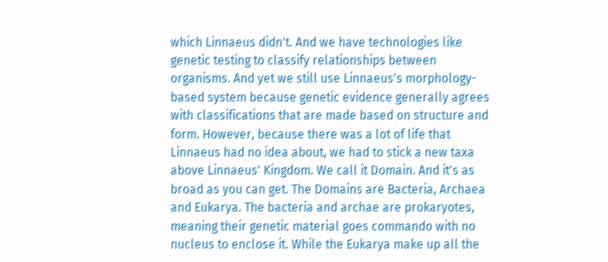which Linnaeus didn't. And we have technologies like genetic testing to classify relationships between organisms. And yet we still use Linnaeus's morphology-based system because genetic evidence generally agrees with classifications that are made based on structure and form. However, because there was a lot of life that Linnaeus had no idea about, we had to stick a new taxa above Linnaeus' Kingdom. We call it Domain. And it's as broad as you can get. The Domains are Bacteria, Archaea and Eukarya. The bacteria and archae are prokaryotes, meaning their genetic material goes commando with no nucleus to enclose it. While the Eukarya make up all the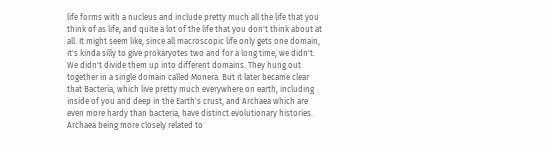life forms with a nucleus and include pretty much all the life that you think of as life, and quite a lot of the life that you don't think about at all. It might seem like, since all macroscopic life only gets one domain, it's kinda silly to give prokaryotes two and for a long time, we didn't. We didn't divide them up into different domains. They hung out together in a single domain called Monera. But it later became clear that Bacteria, which live pretty much everywhere on earth, including inside of you and deep in the Earth's crust, and Archaea which are even more hardy than bacteria, have distinct evolutionary histories. Archaea being more closely related to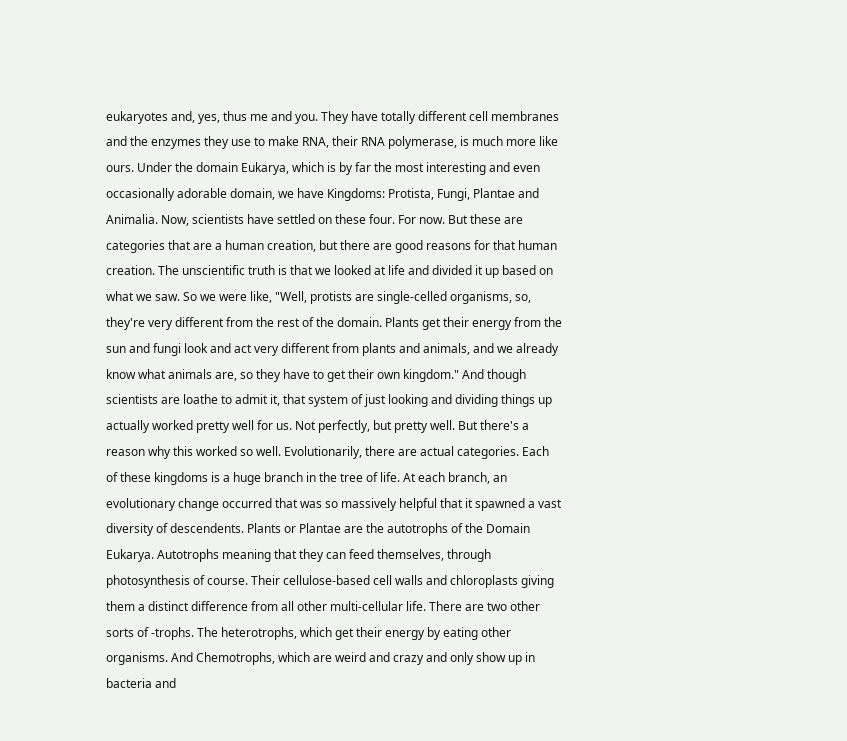eukaryotes and, yes, thus me and you. They have totally different cell membranes and the enzymes they use to make RNA, their RNA polymerase, is much more like ours. Under the domain Eukarya, which is by far the most interesting and even occasionally adorable domain, we have Kingdoms: Protista, Fungi, Plantae and Animalia. Now, scientists have settled on these four. For now. But these are categories that are a human creation, but there are good reasons for that human creation. The unscientific truth is that we looked at life and divided it up based on what we saw. So we were like, "Well, protists are single-celled organisms, so, they're very different from the rest of the domain. Plants get their energy from the sun and fungi look and act very different from plants and animals, and we already know what animals are, so they have to get their own kingdom." And though scientists are loathe to admit it, that system of just looking and dividing things up actually worked pretty well for us. Not perfectly, but pretty well. But there's a reason why this worked so well. Evolutionarily, there are actual categories. Each of these kingdoms is a huge branch in the tree of life. At each branch, an evolutionary change occurred that was so massively helpful that it spawned a vast diversity of descendents. Plants or Plantae are the autotrophs of the Domain Eukarya. Autotrophs meaning that they can feed themselves, through photosynthesis of course. Their cellulose-based cell walls and chloroplasts giving them a distinct difference from all other multi-cellular life. There are two other sorts of -trophs. The heterotrophs, which get their energy by eating other organisms. And Chemotrophs, which are weird and crazy and only show up in bacteria and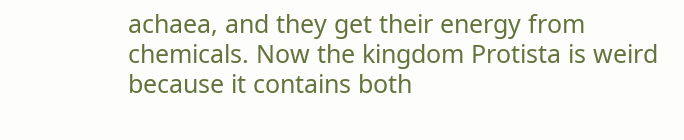achaea, and they get their energy from chemicals. Now the kingdom Protista is weird because it contains both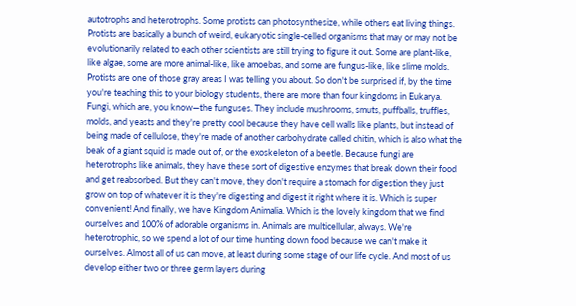autotrophs and heterotrophs. Some protists can photosynthesize, while others eat living things. Protists are basically a bunch of weird, eukaryotic single-celled organisms that may or may not be evolutionarily related to each other scientists are still trying to figure it out. Some are plant-like, like algae, some are more animal-like, like amoebas, and some are fungus-like, like slime molds. Protists are one of those gray areas I was telling you about. So don't be surprised if, by the time you're teaching this to your biology students, there are more than four kingdoms in Eukarya. Fungi, which are, you know—the funguses. They include mushrooms, smuts, puffballs, truffles, molds, and yeasts and they're pretty cool because they have cell walls like plants, but instead of being made of cellulose, they're made of another carbohydrate called chitin, which is also what the beak of a giant squid is made out of, or the exoskeleton of a beetle. Because fungi are heterotrophs like animals, they have these sort of digestive enzymes that break down their food and get reabsorbed. But they can't move, they don't require a stomach for digestion they just grow on top of whatever it is they're digesting and digest it right where it is. Which is super convenient! And finally, we have Kingdom Animalia. Which is the lovely kingdom that we find ourselves and 100% of adorable organisms in. Animals are multicellular, always. We're heterotrophic, so we spend a lot of our time hunting down food because we can't make it ourselves. Almost all of us can move, at least during some stage of our life cycle. And most of us develop either two or three germ layers during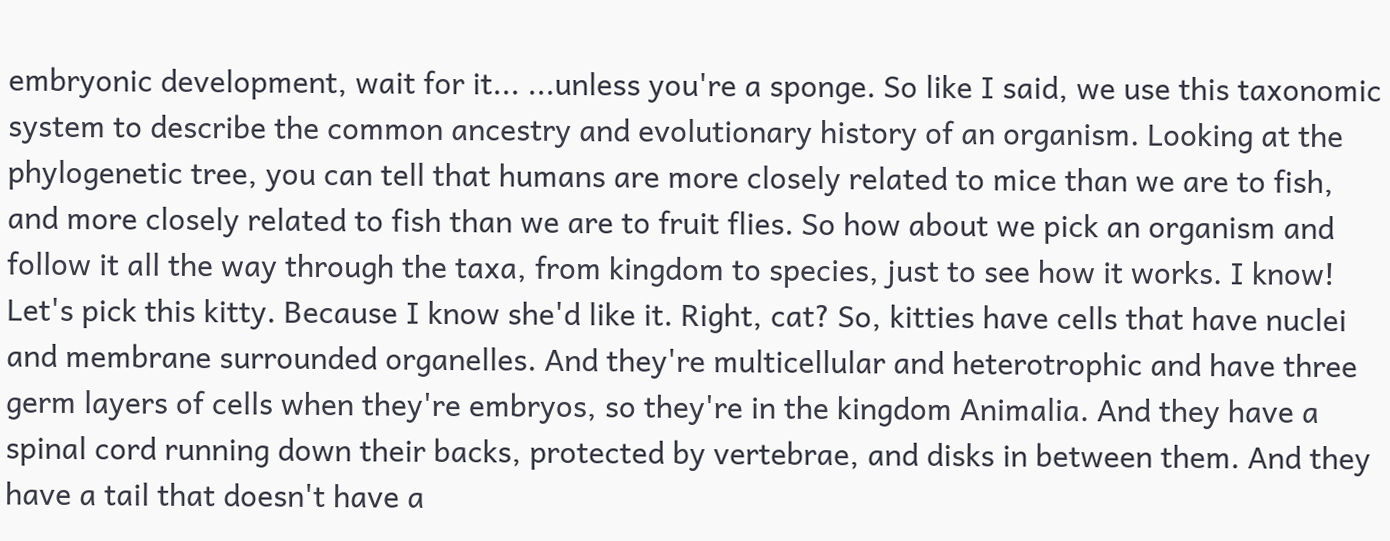embryonic development, wait for it... ...unless you're a sponge. So like I said, we use this taxonomic system to describe the common ancestry and evolutionary history of an organism. Looking at the phylogenetic tree, you can tell that humans are more closely related to mice than we are to fish, and more closely related to fish than we are to fruit flies. So how about we pick an organism and follow it all the way through the taxa, from kingdom to species, just to see how it works. I know! Let's pick this kitty. Because I know she'd like it. Right, cat? So, kitties have cells that have nuclei and membrane surrounded organelles. And they're multicellular and heterotrophic and have three germ layers of cells when they're embryos, so they're in the kingdom Animalia. And they have a spinal cord running down their backs, protected by vertebrae, and disks in between them. And they have a tail that doesn't have a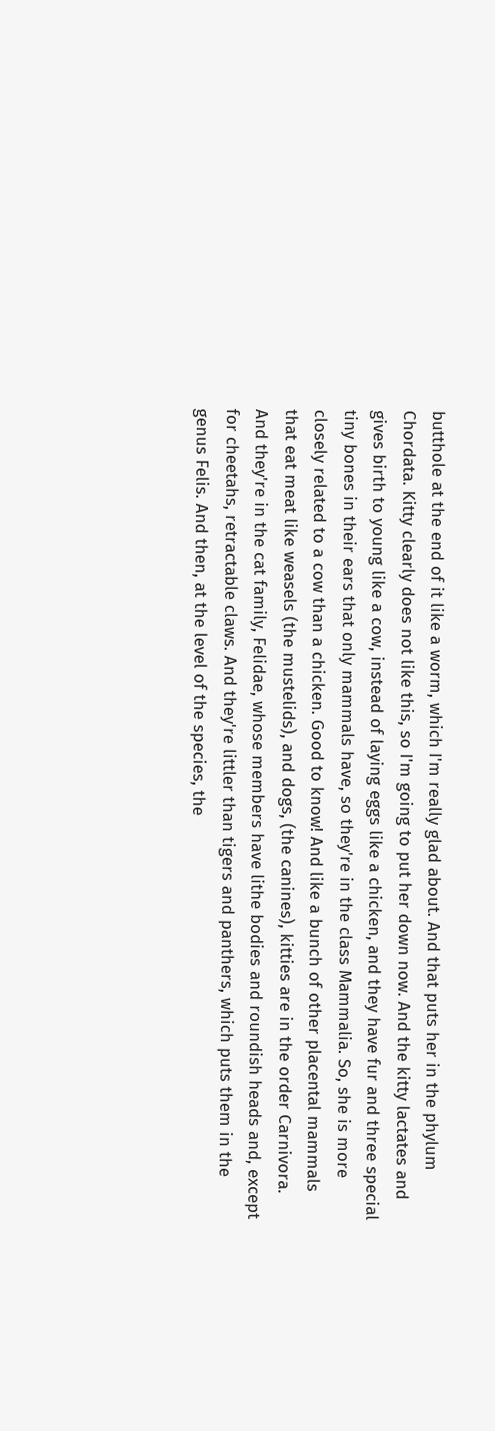butthole at the end of it like a worm, which I'm really glad about. And that puts her in the phylum Chordata. Kitty clearly does not like this, so I'm going to put her down now. And the kitty lactates and gives birth to young like a cow, instead of laying eggs like a chicken, and they have fur and three special tiny bones in their ears that only mammals have, so they're in the class Mammalia. So, she is more closely related to a cow than a chicken. Good to know! And like a bunch of other placental mammals that eat meat like weasels (the mustelids), and dogs, (the canines), kitties are in the order Carnivora. And they're in the cat family, Felidae, whose members have lithe bodies and roundish heads and, except for cheetahs, retractable claws. And they're littler than tigers and panthers, which puts them in the genus Felis. And then, at the level of the species, the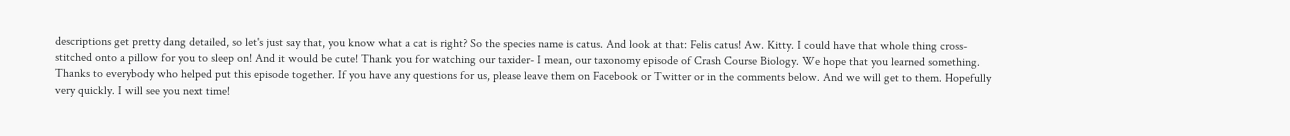descriptions get pretty dang detailed, so let's just say that, you know what a cat is right? So the species name is catus. And look at that: Felis catus! Aw. Kitty. I could have that whole thing cross-stitched onto a pillow for you to sleep on! And it would be cute! Thank you for watching our taxider- I mean, our taxonomy episode of Crash Course Biology. We hope that you learned something. Thanks to everybody who helped put this episode together. If you have any questions for us, please leave them on Facebook or Twitter or in the comments below. And we will get to them. Hopefully very quickly. I will see you next time!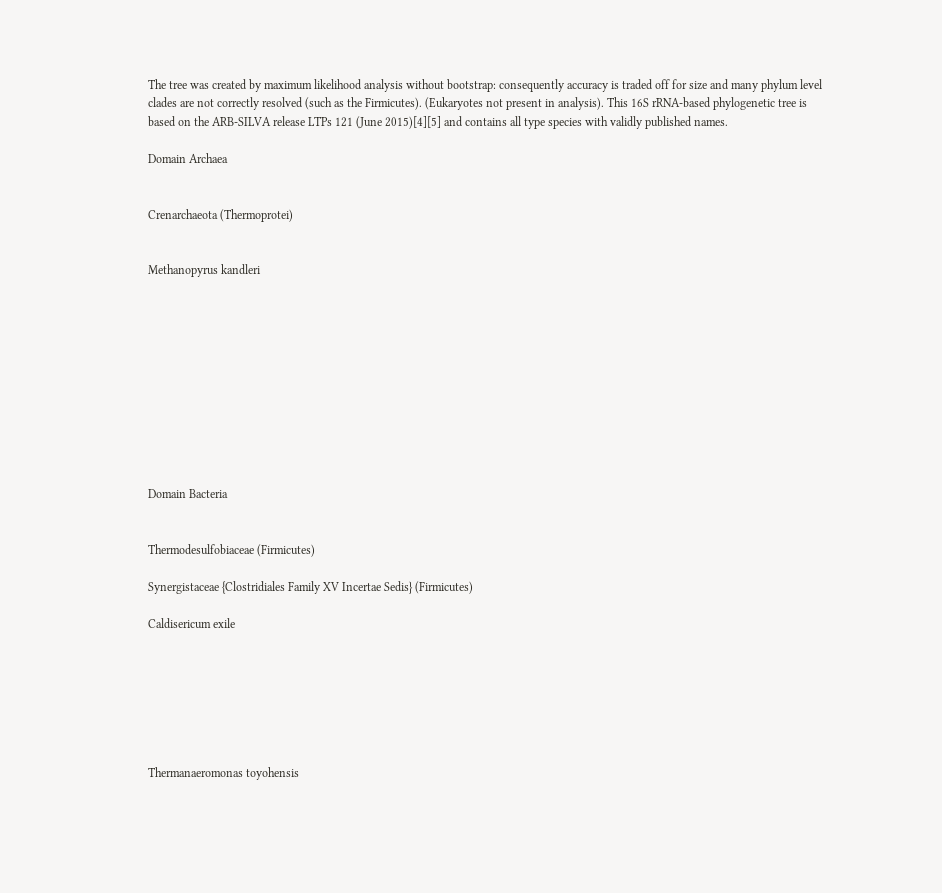The tree was created by maximum likelihood analysis without bootstrap: consequently accuracy is traded off for size and many phylum level clades are not correctly resolved (such as the Firmicutes). (Eukaryotes not present in analysis). This 16S rRNA-based phylogenetic tree is based on the ARB-SILVA release LTPs 121 (June 2015)[4][5] and contains all type species with validly published names.

Domain Archaea


Crenarchaeota (Thermoprotei)


Methanopyrus kandleri











Domain Bacteria


Thermodesulfobiaceae (Firmicutes)

Synergistaceae {Clostridiales Family XV Incertae Sedis} (Firmicutes)

Caldisericum exile







Thermanaeromonas toyohensis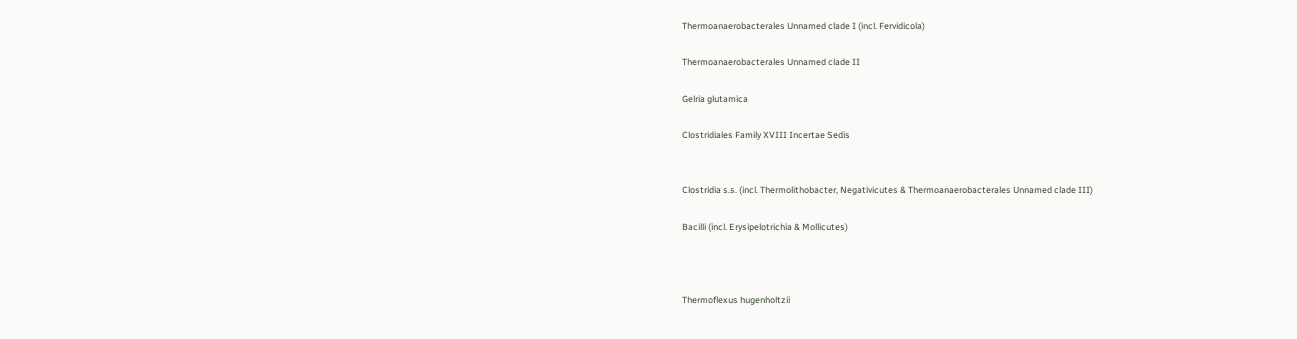Thermoanaerobacterales Unnamed clade I (incl. Fervidicola)

Thermoanaerobacterales Unnamed clade II

Gelria glutamica

Clostridiales Family XVIII Incertae Sedis


Clostridia s.s. (incl. Thermolithobacter, Negativicutes & Thermoanaerobacterales Unnamed clade III)

Bacilli (incl. Erysipelotrichia & Mollicutes)



Thermoflexus hugenholtzii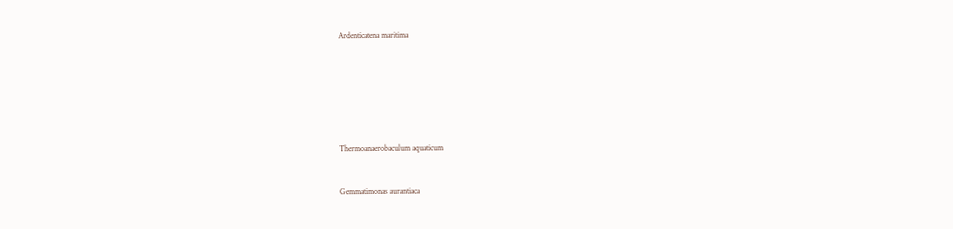Ardenticatena maritima







Thermoanaerobaculum aquaticum


Gemmatimonas aurantiaca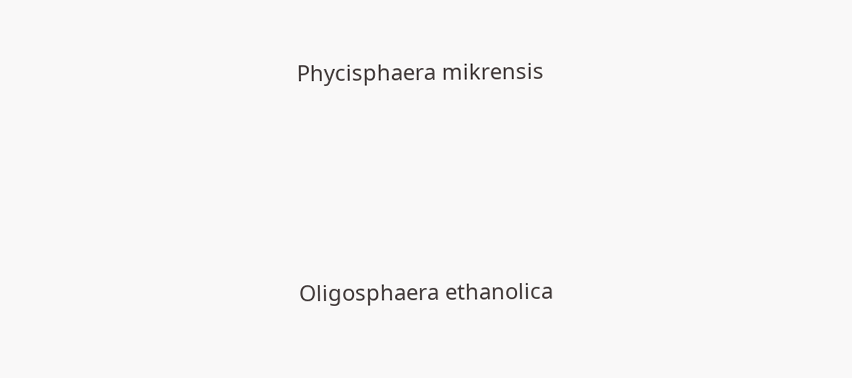Phycisphaera mikrensis




Oligosphaera ethanolica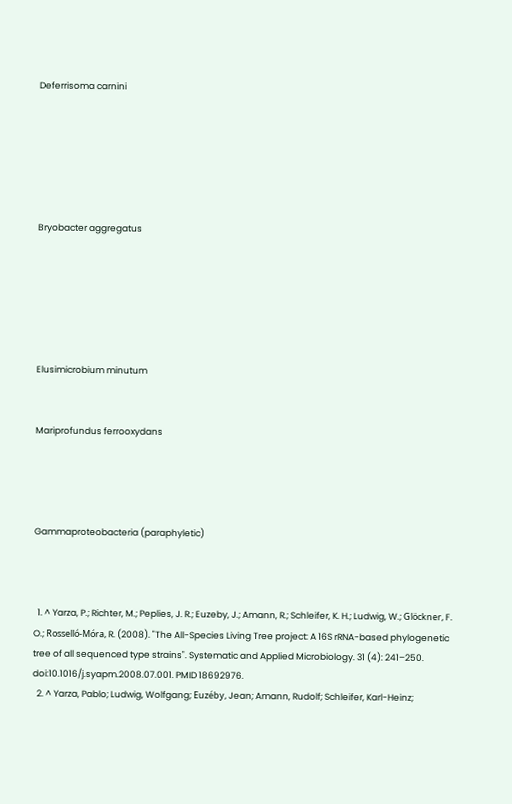Deferrisoma carnini






Bryobacter aggregatus






Elusimicrobium minutum


Mariprofundus ferrooxydans




Gammaproteobacteria (paraphyletic)



  1. ^ Yarza, P.; Richter, M.; Peplies, J. R.; Euzeby, J.; Amann, R.; Schleifer, K. H.; Ludwig, W.; Glöckner, F. O.; Rosselló-Móra, R. (2008). "The All-Species Living Tree project: A 16S rRNA-based phylogenetic tree of all sequenced type strains". Systematic and Applied Microbiology. 31 (4): 241–250. doi:10.1016/j.syapm.2008.07.001. PMID 18692976.
  2. ^ Yarza, Pablo; Ludwig, Wolfgang; Euzéby, Jean; Amann, Rudolf; Schleifer, Karl-Heinz;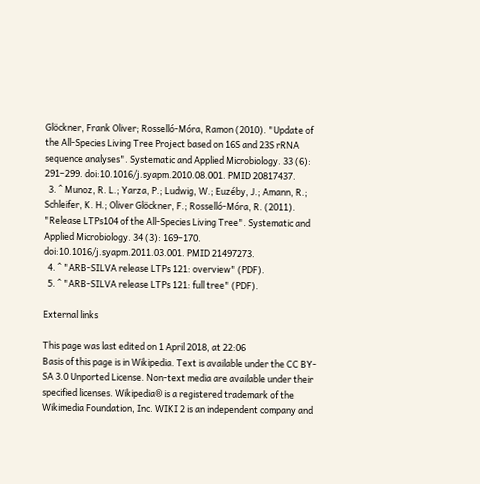Glöckner, Frank Oliver; Rosselló-Móra, Ramon (2010). "Update of the All-Species Living Tree Project based on 16S and 23S rRNA sequence analyses". Systematic and Applied Microbiology. 33 (6): 291–299. doi:10.1016/j.syapm.2010.08.001. PMID 20817437.
  3. ^ Munoz, R. L.; Yarza, P.; Ludwig, W.; Euzéby, J.; Amann, R.; Schleifer, K. H.; Oliver Glöckner, F.; Rosselló-Móra, R. (2011). "Release LTPs104 of the All-Species Living Tree". Systematic and Applied Microbiology. 34 (3): 169–170. doi:10.1016/j.syapm.2011.03.001. PMID 21497273.
  4. ^ "ARB-SILVA release LTPs 121: overview" (PDF).
  5. ^ "ARB-SILVA release LTPs 121: full tree" (PDF).

External links

This page was last edited on 1 April 2018, at 22:06
Basis of this page is in Wikipedia. Text is available under the CC BY-SA 3.0 Unported License. Non-text media are available under their specified licenses. Wikipedia® is a registered trademark of the Wikimedia Foundation, Inc. WIKI 2 is an independent company and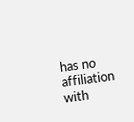has no affiliation with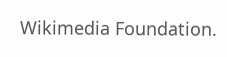Wikimedia Foundation.